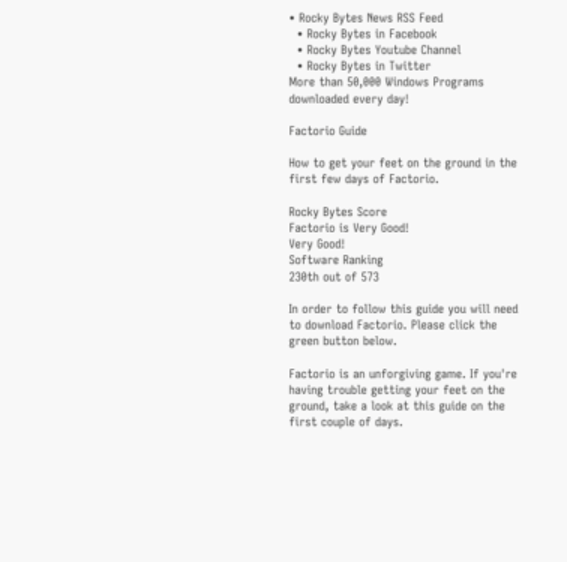• Rocky Bytes News RSS Feed
  • Rocky Bytes in Facebook
  • Rocky Bytes Youtube Channel
  • Rocky Bytes in Twitter
More than 50,000 Windows Programs downloaded every day!

Factorio Guide

How to get your feet on the ground in the first few days of Factorio.

Rocky Bytes Score
Factorio is Very Good!
Very Good!
Software Ranking
230th out of 573

In order to follow this guide you will need to download Factorio. Please click the green button below.

Factorio is an unforgiving game. If you're having trouble getting your feet on the ground, take a look at this guide on the first couple of days.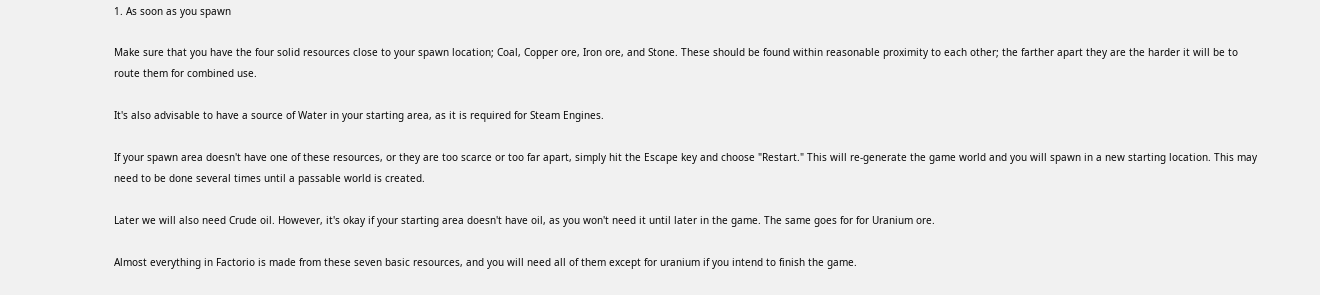1. As soon as you spawn

Make sure that you have the four solid resources close to your spawn location; Coal, Copper ore, Iron ore, and Stone. These should be found within reasonable proximity to each other; the farther apart they are the harder it will be to route them for combined use.

It's also advisable to have a source of Water in your starting area, as it is required for Steam Engines.

If your spawn area doesn't have one of these resources, or they are too scarce or too far apart, simply hit the Escape key and choose "Restart." This will re-generate the game world and you will spawn in a new starting location. This may need to be done several times until a passable world is created.

Later we will also need Crude oil. However, it's okay if your starting area doesn't have oil, as you won't need it until later in the game. The same goes for for Uranium ore.

Almost everything in Factorio is made from these seven basic resources, and you will need all of them except for uranium if you intend to finish the game.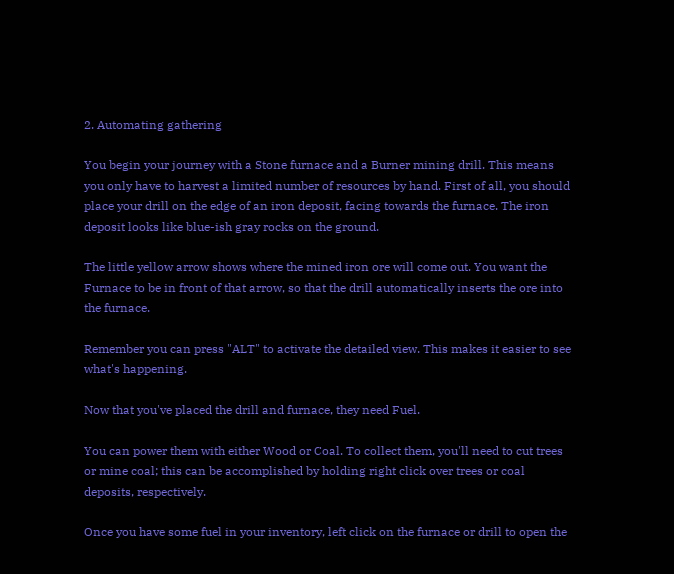2. Automating gathering

You begin your journey with a Stone furnace and a Burner mining drill. This means you only have to harvest a limited number of resources by hand. First of all, you should place your drill on the edge of an iron deposit, facing towards the furnace. The iron deposit looks like blue-ish gray rocks on the ground.

The little yellow arrow shows where the mined iron ore will come out. You want the Furnace to be in front of that arrow, so that the drill automatically inserts the ore into the furnace.

Remember you can press "ALT" to activate the detailed view. This makes it easier to see what's happening.

Now that you've placed the drill and furnace, they need Fuel.

You can power them with either Wood or Coal. To collect them, you'll need to cut trees or mine coal; this can be accomplished by holding right click over trees or coal deposits, respectively.

Once you have some fuel in your inventory, left click on the furnace or drill to open the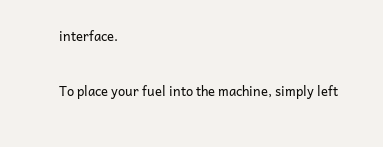interface.

To place your fuel into the machine, simply left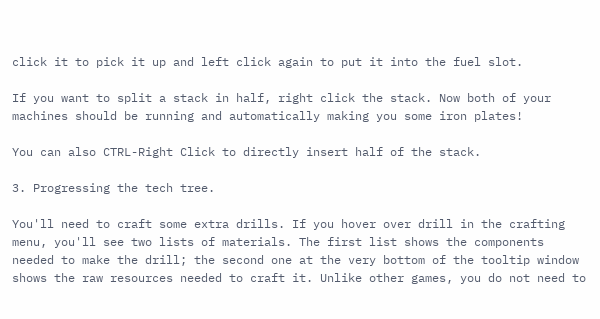click it to pick it up and left click again to put it into the fuel slot.

If you want to split a stack in half, right click the stack. Now both of your machines should be running and automatically making you some iron plates!

You can also CTRL-Right Click to directly insert half of the stack.

3. Progressing the tech tree.

You'll need to craft some extra drills. If you hover over drill in the crafting menu, you'll see two lists of materials. The first list shows the components needed to make the drill; the second one at the very bottom of the tooltip window shows the raw resources needed to craft it. Unlike other games, you do not need to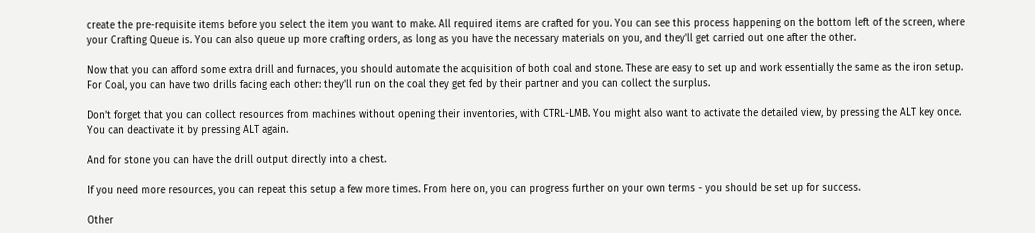create the pre-requisite items before you select the item you want to make. All required items are crafted for you. You can see this process happening on the bottom left of the screen, where your Crafting Queue is. You can also queue up more crafting orders, as long as you have the necessary materials on you, and they'll get carried out one after the other.

Now that you can afford some extra drill and furnaces, you should automate the acquisition of both coal and stone. These are easy to set up and work essentially the same as the iron setup. For Coal, you can have two drills facing each other: they'll run on the coal they get fed by their partner and you can collect the surplus.

Don't forget that you can collect resources from machines without opening their inventories, with CTRL-LMB. You might also want to activate the detailed view, by pressing the ALT key once. You can deactivate it by pressing ALT again.

And for stone you can have the drill output directly into a chest.

If you need more resources, you can repeat this setup a few more times. From here on, you can progress further on your own terms - you should be set up for success.

Other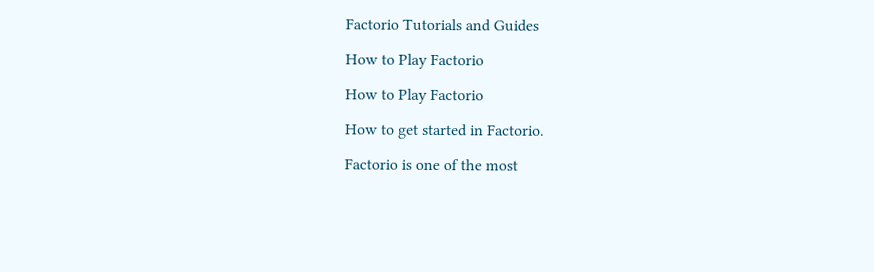Factorio Tutorials and Guides

How to Play Factorio

How to Play Factorio

How to get started in Factorio.

Factorio is one of the most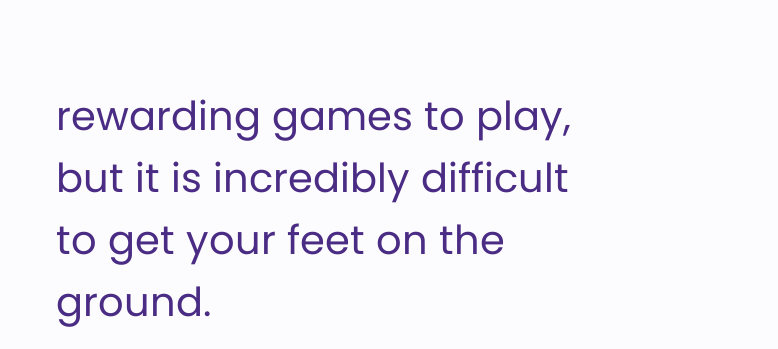rewarding games to play, but it is incredibly difficult to get your feet on the ground.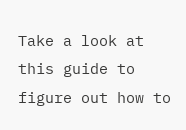Take a look at this guide to figure out how to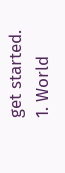get started. 1. World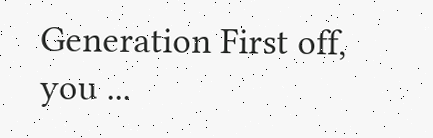Generation First off, you ...